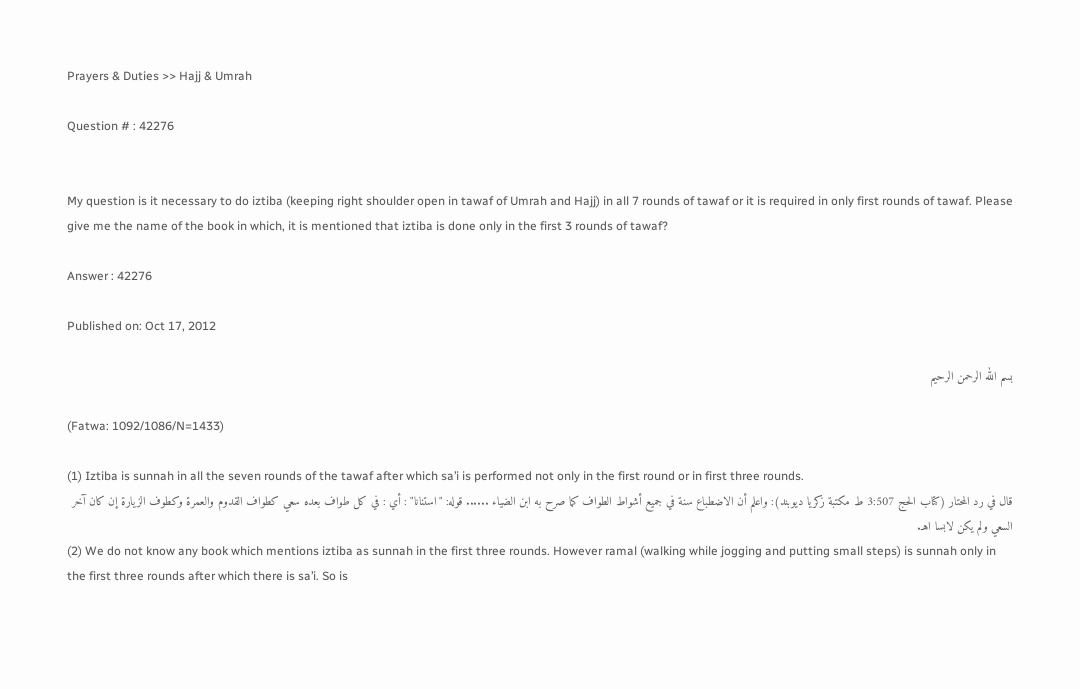Prayers & Duties >> Hajj & Umrah

Question # : 42276


My question is it necessary to do iztiba (keeping right shoulder open in tawaf of Umrah and Hajj) in all 7 rounds of tawaf or it is required in only first rounds of tawaf. Please give me the name of the book in which, it is mentioned that iztiba is done only in the first 3 rounds of tawaf?

Answer : 42276

Published on: Oct 17, 2012

بسم الله الرحمن الرحيم

(Fatwa: 1092/1086/N=1433)

(1) Iztiba is sunnah in all the seven rounds of the tawaf after which sa’i is performed not only in the first round or in first three rounds.
قال في رد المحتار (كتاب الحج 3:507 ط مكتبة زكريا ديوبند): واعلم أن الاضطباع سنة في جميع أشواط الطواف كما صرح به ابن الضياء ...... قوله: "استنانا" : أي : في كل طواف بعده سعي كطواف القدوم والعمرة وكطوف الزيارة إن كان آخر السعي ولم يكن لابسا اهـ.
(2) We do not know any book which mentions iztiba as sunnah in the first three rounds. However ramal (walking while jogging and putting small steps) is sunnah only in the first three rounds after which there is sa’i. So is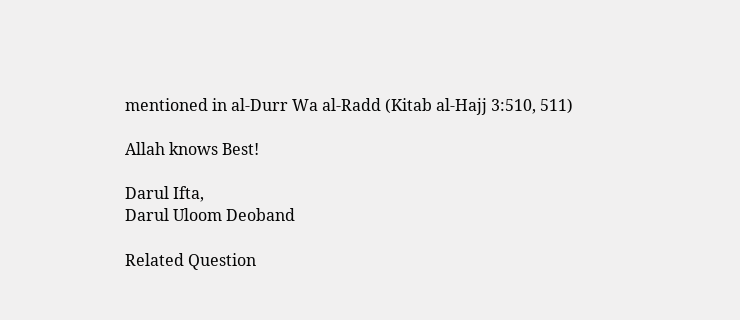mentioned in al-Durr Wa al-Radd (Kitab al-Hajj 3:510, 511)

Allah knows Best!

Darul Ifta,
Darul Uloom Deoband

Related Question